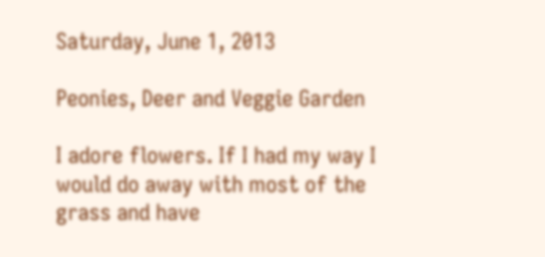Saturday, June 1, 2013

Peonies, Deer and Veggie Garden

I adore flowers. If I had my way I would do away with most of the grass and have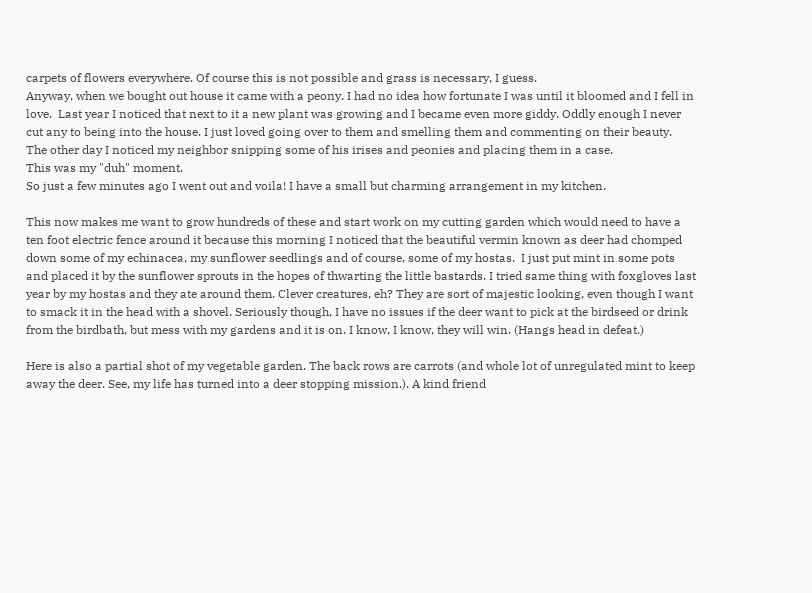carpets of flowers everywhere. Of course this is not possible and grass is necessary, I guess.
Anyway, when we bought out house it came with a peony. I had no idea how fortunate I was until it bloomed and I fell in love.  Last year I noticed that next to it a new plant was growing and I became even more giddy. Oddly enough I never cut any to being into the house. I just loved going over to them and smelling them and commenting on their beauty.
The other day I noticed my neighbor snipping some of his irises and peonies and placing them in a case.
This was my "duh" moment.
So just a few minutes ago I went out and voila! I have a small but charming arrangement in my kitchen.

This now makes me want to grow hundreds of these and start work on my cutting garden which would need to have a ten foot electric fence around it because this morning I noticed that the beautiful vermin known as deer had chomped down some of my echinacea, my sunflower seedlings and of course, some of my hostas.  I just put mint in some pots and placed it by the sunflower sprouts in the hopes of thwarting the little bastards. I tried same thing with foxgloves last year by my hostas and they ate around them. Clever creatures, eh? They are sort of majestic looking, even though I want to smack it in the head with a shovel. Seriously though, I have no issues if the deer want to pick at the birdseed or drink from the birdbath, but mess with my gardens and it is on. I know, I know, they will win. (Hangs head in defeat.)

Here is also a partial shot of my vegetable garden. The back rows are carrots (and whole lot of unregulated mint to keep away the deer. See, my life has turned into a deer stopping mission.). A kind friend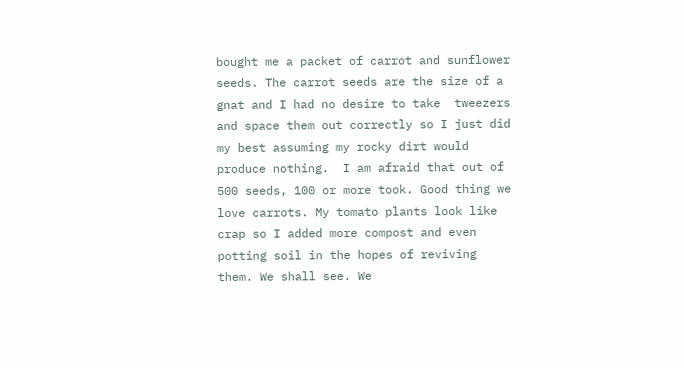bought me a packet of carrot and sunflower seeds. The carrot seeds are the size of a gnat and I had no desire to take  tweezers and space them out correctly so I just did my best assuming my rocky dirt would produce nothing.  I am afraid that out of 500 seeds, 100 or more took. Good thing we love carrots. My tomato plants look like crap so I added more compost and even potting soil in the hopes of reviving them. We shall see. We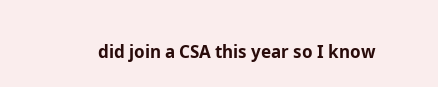did join a CSA this year so I know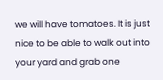we will have tomatoes. It is just nice to be able to walk out into your yard and grab one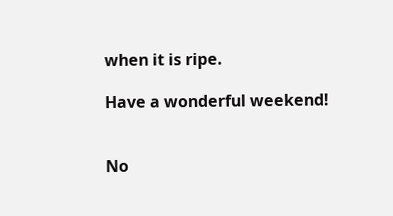when it is ripe.

Have a wonderful weekend!


No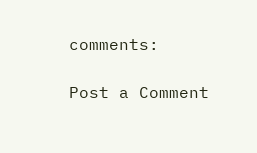comments:

Post a Comment